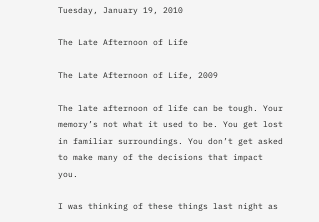Tuesday, January 19, 2010

The Late Afternoon of Life

The Late Afternoon of Life, 2009

The late afternoon of life can be tough. Your memory’s not what it used to be. You get lost in familiar surroundings. You don’t get asked to make many of the decisions that impact you.

I was thinking of these things last night as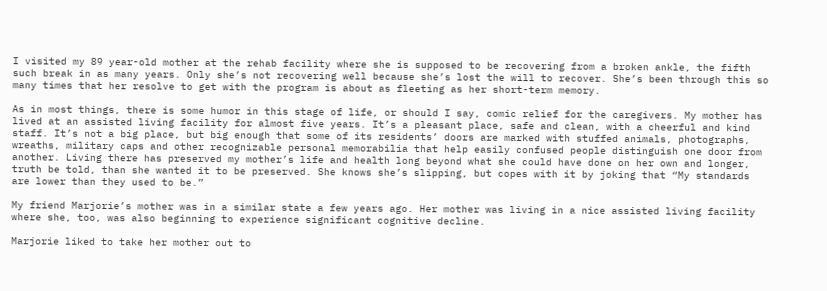I visited my 89 year-old mother at the rehab facility where she is supposed to be recovering from a broken ankle, the fifth such break in as many years. Only she’s not recovering well because she’s lost the will to recover. She’s been through this so many times that her resolve to get with the program is about as fleeting as her short-term memory.

As in most things, there is some humor in this stage of life, or should I say, comic relief for the caregivers. My mother has lived at an assisted living facility for almost five years. It’s a pleasant place, safe and clean, with a cheerful and kind staff. It’s not a big place, but big enough that some of its residents’ doors are marked with stuffed animals, photographs, wreaths, military caps and other recognizable personal memorabilia that help easily confused people distinguish one door from another. Living there has preserved my mother’s life and health long beyond what she could have done on her own and longer, truth be told, than she wanted it to be preserved. She knows she’s slipping, but copes with it by joking that “My standards are lower than they used to be.”

My friend Marjorie’s mother was in a similar state a few years ago. Her mother was living in a nice assisted living facility where she, too, was also beginning to experience significant cognitive decline.

Marjorie liked to take her mother out to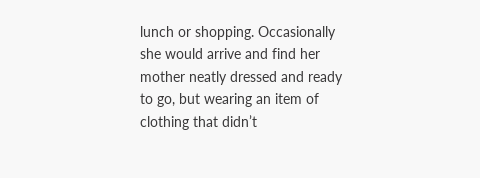lunch or shopping. Occasionally she would arrive and find her mother neatly dressed and ready to go, but wearing an item of clothing that didn’t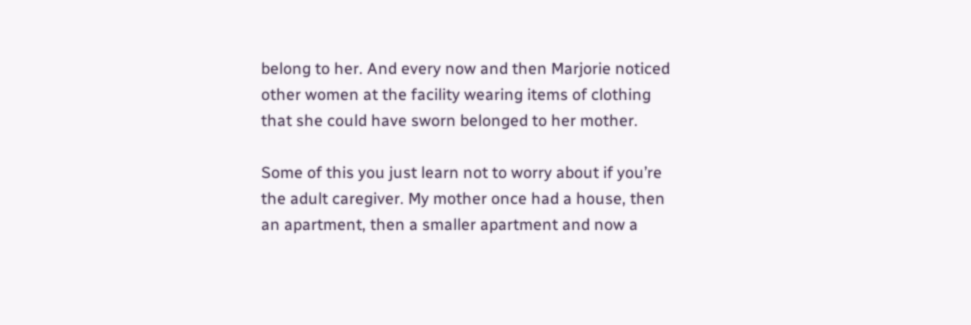belong to her. And every now and then Marjorie noticed other women at the facility wearing items of clothing that she could have sworn belonged to her mother.

Some of this you just learn not to worry about if you’re the adult caregiver. My mother once had a house, then an apartment, then a smaller apartment and now a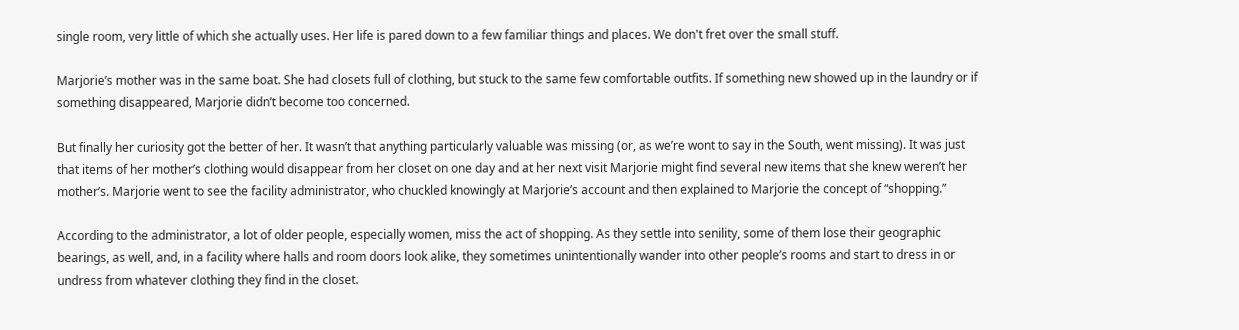single room, very little of which she actually uses. Her life is pared down to a few familiar things and places. We don't fret over the small stuff.

Marjorie’s mother was in the same boat. She had closets full of clothing, but stuck to the same few comfortable outfits. If something new showed up in the laundry or if something disappeared, Marjorie didn’t become too concerned.

But finally her curiosity got the better of her. It wasn’t that anything particularly valuable was missing (or, as we’re wont to say in the South, went missing). It was just that items of her mother’s clothing would disappear from her closet on one day and at her next visit Marjorie might find several new items that she knew weren’t her mother’s. Marjorie went to see the facility administrator, who chuckled knowingly at Marjorie’s account and then explained to Marjorie the concept of “shopping.”

According to the administrator, a lot of older people, especially women, miss the act of shopping. As they settle into senility, some of them lose their geographic bearings, as well, and, in a facility where halls and room doors look alike, they sometimes unintentionally wander into other people’s rooms and start to dress in or undress from whatever clothing they find in the closet.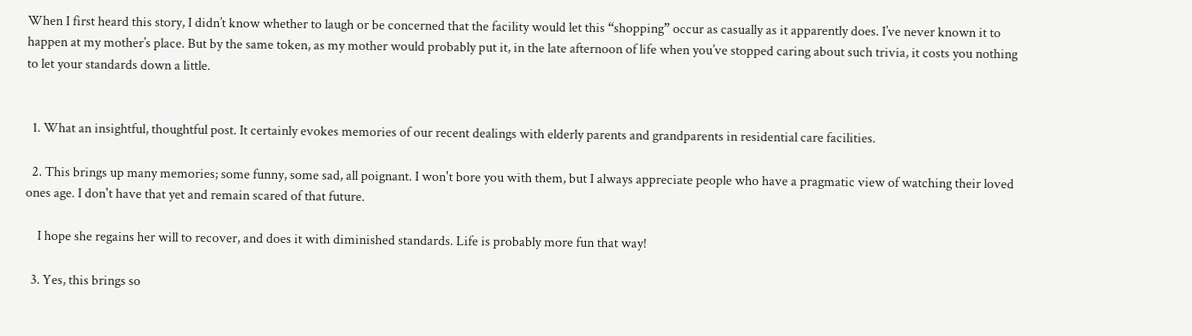When I first heard this story, I didn’t know whether to laugh or be concerned that the facility would let this “shopping” occur as casually as it apparently does. I’ve never known it to happen at my mother’s place. But by the same token, as my mother would probably put it, in the late afternoon of life when you’ve stopped caring about such trivia, it costs you nothing to let your standards down a little.


  1. What an insightful, thoughtful post. It certainly evokes memories of our recent dealings with elderly parents and grandparents in residential care facilities.

  2. This brings up many memories; some funny, some sad, all poignant. I won't bore you with them, but I always appreciate people who have a pragmatic view of watching their loved ones age. I don't have that yet and remain scared of that future.

    I hope she regains her will to recover, and does it with diminished standards. Life is probably more fun that way!

  3. Yes, this brings so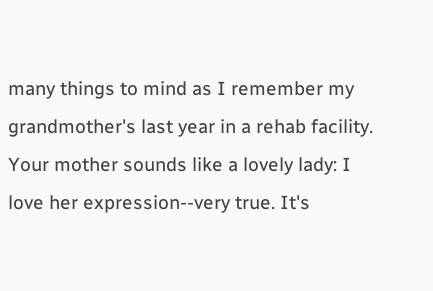many things to mind as I remember my grandmother's last year in a rehab facility. Your mother sounds like a lovely lady: I love her expression--very true. It's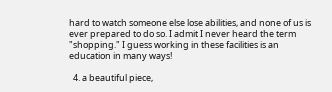hard to watch someone else lose abilities, and none of us is ever prepared to do so. I admit I never heard the term "shopping." I guess working in these facilities is an education in many ways!

  4. a beautiful piece,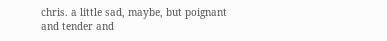chris. a little sad, maybe, but poignant and tender and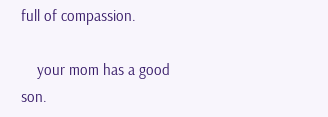full of compassion.

    your mom has a good son.